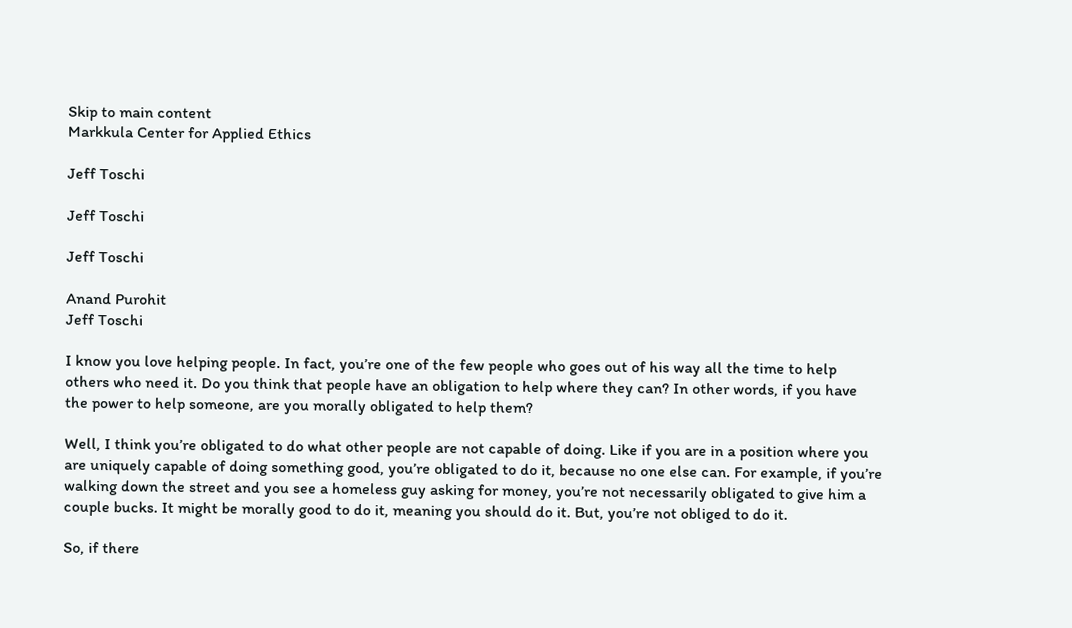Skip to main content
Markkula Center for Applied Ethics

Jeff Toschi

Jeff Toschi

Jeff Toschi

Anand Purohit
Jeff Toschi

I know you love helping people. In fact, you’re one of the few people who goes out of his way all the time to help others who need it. Do you think that people have an obligation to help where they can? In other words, if you have the power to help someone, are you morally obligated to help them?

Well, I think you’re obligated to do what other people are not capable of doing. Like if you are in a position where you are uniquely capable of doing something good, you’re obligated to do it, because no one else can. For example, if you’re walking down the street and you see a homeless guy asking for money, you’re not necessarily obligated to give him a couple bucks. It might be morally good to do it, meaning you should do it. But, you’re not obliged to do it.

So, if there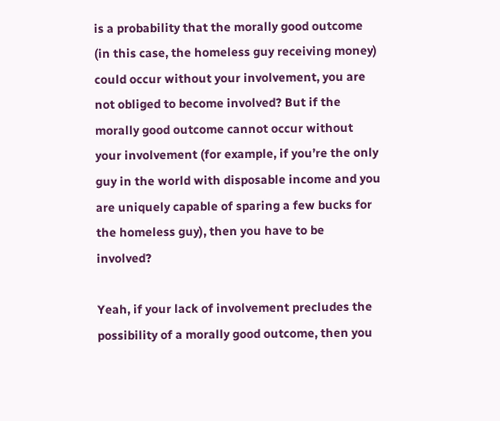is a probability that the morally good outcome (in this case, the homeless guy receiving money) could occur without your involvement, you are not obliged to become involved? But if the morally good outcome cannot occur without your involvement (for example, if you’re the only guy in the world with disposable income and you are uniquely capable of sparing a few bucks for the homeless guy), then you have to be involved?

Yeah, if your lack of involvement precludes the possibility of a morally good outcome, then you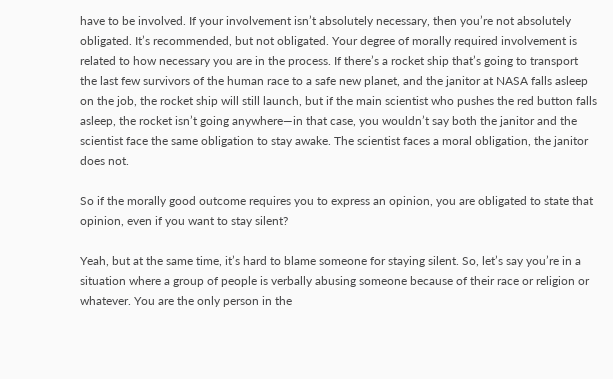have to be involved. If your involvement isn’t absolutely necessary, then you’re not absolutely obligated. It’s recommended, but not obligated. Your degree of morally required involvement is related to how necessary you are in the process. If there’s a rocket ship that’s going to transport the last few survivors of the human race to a safe new planet, and the janitor at NASA falls asleep on the job, the rocket ship will still launch, but if the main scientist who pushes the red button falls asleep, the rocket isn’t going anywhere—in that case, you wouldn’t say both the janitor and the scientist face the same obligation to stay awake. The scientist faces a moral obligation, the janitor does not.

So if the morally good outcome requires you to express an opinion, you are obligated to state that opinion, even if you want to stay silent?

Yeah, but at the same time, it’s hard to blame someone for staying silent. So, let’s say you’re in a situation where a group of people is verbally abusing someone because of their race or religion or whatever. You are the only person in the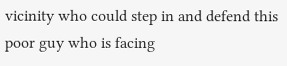vicinity who could step in and defend this poor guy who is facing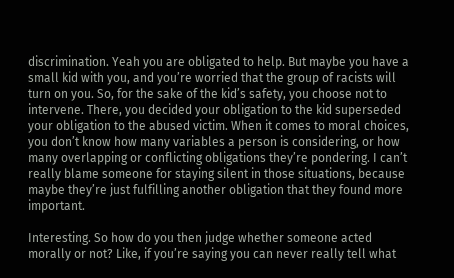discrimination. Yeah you are obligated to help. But maybe you have a small kid with you, and you’re worried that the group of racists will turn on you. So, for the sake of the kid’s safety, you choose not to intervene. There, you decided your obligation to the kid superseded your obligation to the abused victim. When it comes to moral choices, you don’t know how many variables a person is considering, or how many overlapping or conflicting obligations they’re pondering. I can’t really blame someone for staying silent in those situations, because maybe they’re just fulfilling another obligation that they found more important.

Interesting. So how do you then judge whether someone acted morally or not? Like, if you’re saying you can never really tell what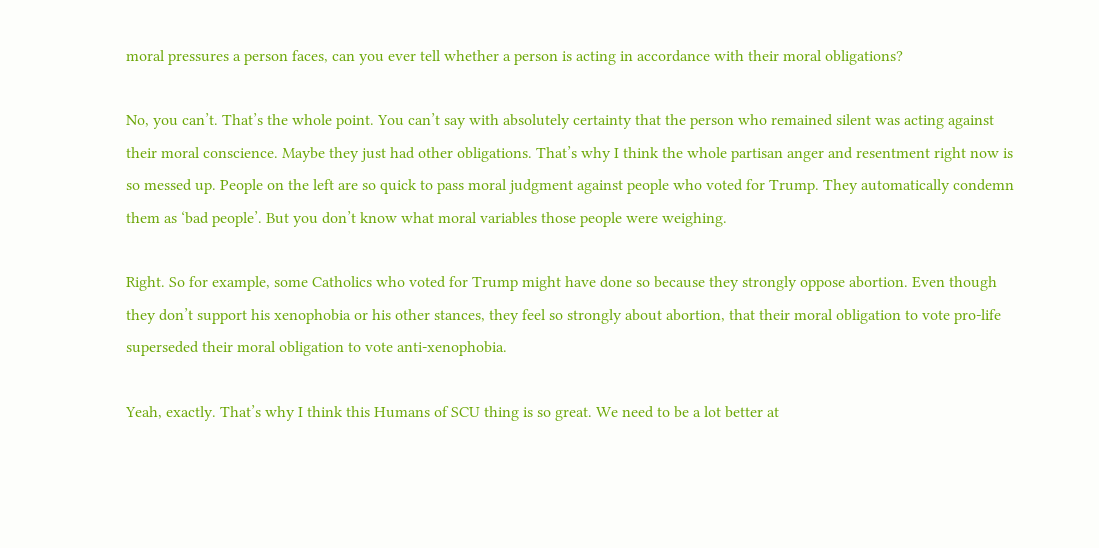moral pressures a person faces, can you ever tell whether a person is acting in accordance with their moral obligations?

No, you can’t. That’s the whole point. You can’t say with absolutely certainty that the person who remained silent was acting against their moral conscience. Maybe they just had other obligations. That’s why I think the whole partisan anger and resentment right now is so messed up. People on the left are so quick to pass moral judgment against people who voted for Trump. They automatically condemn them as ‘bad people’. But you don’t know what moral variables those people were weighing.

Right. So for example, some Catholics who voted for Trump might have done so because they strongly oppose abortion. Even though they don’t support his xenophobia or his other stances, they feel so strongly about abortion, that their moral obligation to vote pro-life superseded their moral obligation to vote anti-xenophobia.

Yeah, exactly. That’s why I think this Humans of SCU thing is so great. We need to be a lot better at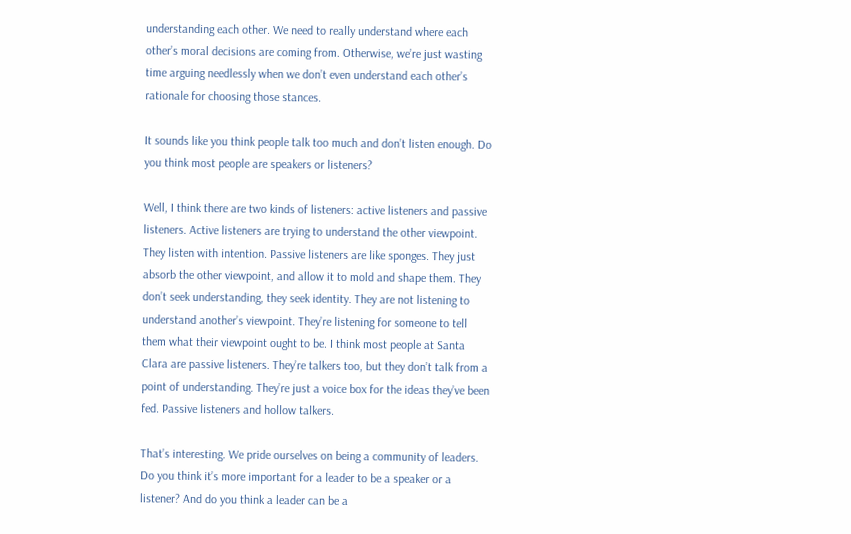understanding each other. We need to really understand where each other’s moral decisions are coming from. Otherwise, we’re just wasting time arguing needlessly when we don’t even understand each other’s rationale for choosing those stances.

It sounds like you think people talk too much and don’t listen enough. Do you think most people are speakers or listeners?

Well, I think there are two kinds of listeners: active listeners and passive listeners. Active listeners are trying to understand the other viewpoint. They listen with intention. Passive listeners are like sponges. They just absorb the other viewpoint, and allow it to mold and shape them. They don’t seek understanding, they seek identity. They are not listening to understand another’s viewpoint. They’re listening for someone to tell them what their viewpoint ought to be. I think most people at Santa Clara are passive listeners. They’re talkers too, but they don’t talk from a point of understanding. They’re just a voice box for the ideas they’ve been fed. Passive listeners and hollow talkers.

That’s interesting. We pride ourselves on being a community of leaders. Do you think it’s more important for a leader to be a speaker or a listener? And do you think a leader can be a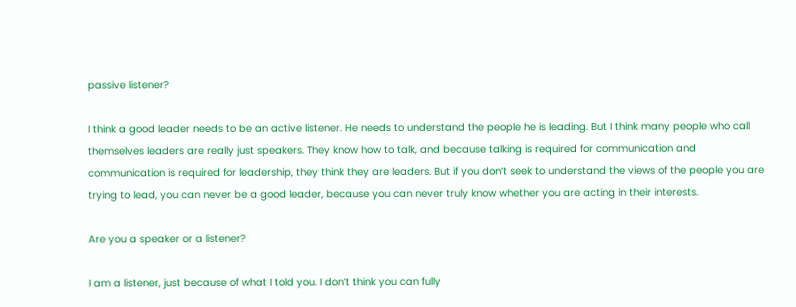passive listener?

I think a good leader needs to be an active listener. He needs to understand the people he is leading. But I think many people who call themselves leaders are really just speakers. They know how to talk, and because talking is required for communication and communication is required for leadership, they think they are leaders. But if you don’t seek to understand the views of the people you are trying to lead, you can never be a good leader, because you can never truly know whether you are acting in their interests.

Are you a speaker or a listener?

I am a listener, just because of what I told you. I don’t think you can fully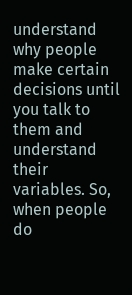understand why people make certain decisions until you talk to them and understand their variables. So, when people do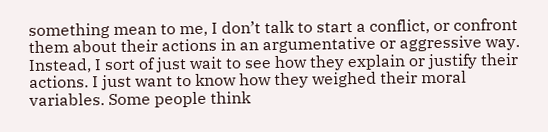something mean to me, I don’t talk to start a conflict, or confront them about their actions in an argumentative or aggressive way. Instead, I sort of just wait to see how they explain or justify their actions. I just want to know how they weighed their moral variables. Some people think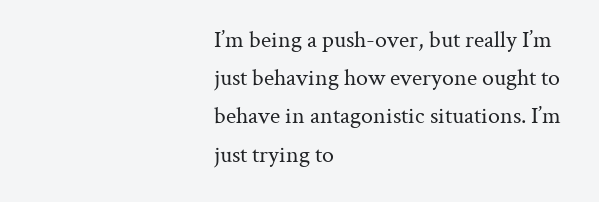I’m being a push-over, but really I’m just behaving how everyone ought to behave in antagonistic situations. I’m just trying to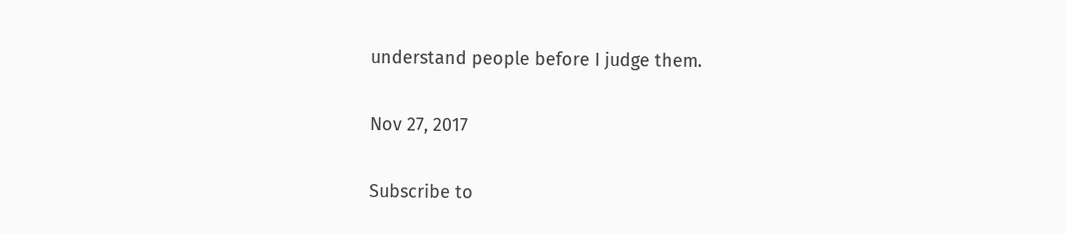understand people before I judge them.

Nov 27, 2017

Subscribe to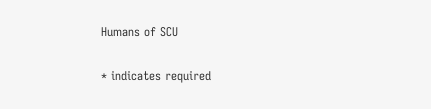Humans of SCU

* indicates required